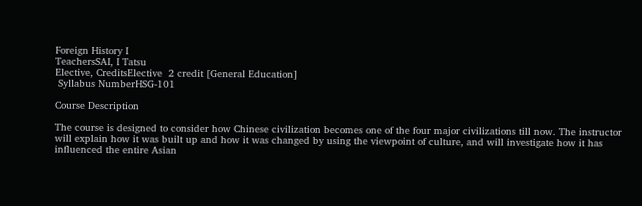Foreign History I
TeachersSAI, I Tatsu
Elective, CreditsElective  2 credit [General Education]
 Syllabus NumberHSG-101

Course Description

The course is designed to consider how Chinese civilization becomes one of the four major civilizations till now. The instructor will explain how it was built up and how it was changed by using the viewpoint of culture, and will investigate how it has influenced the entire Asian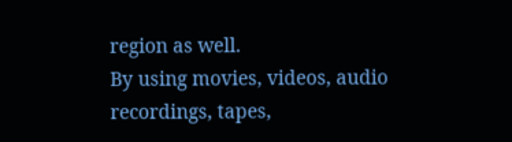region as well.
By using movies, videos, audio recordings, tapes,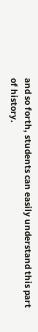and so forth, students can easily understand this part of history.